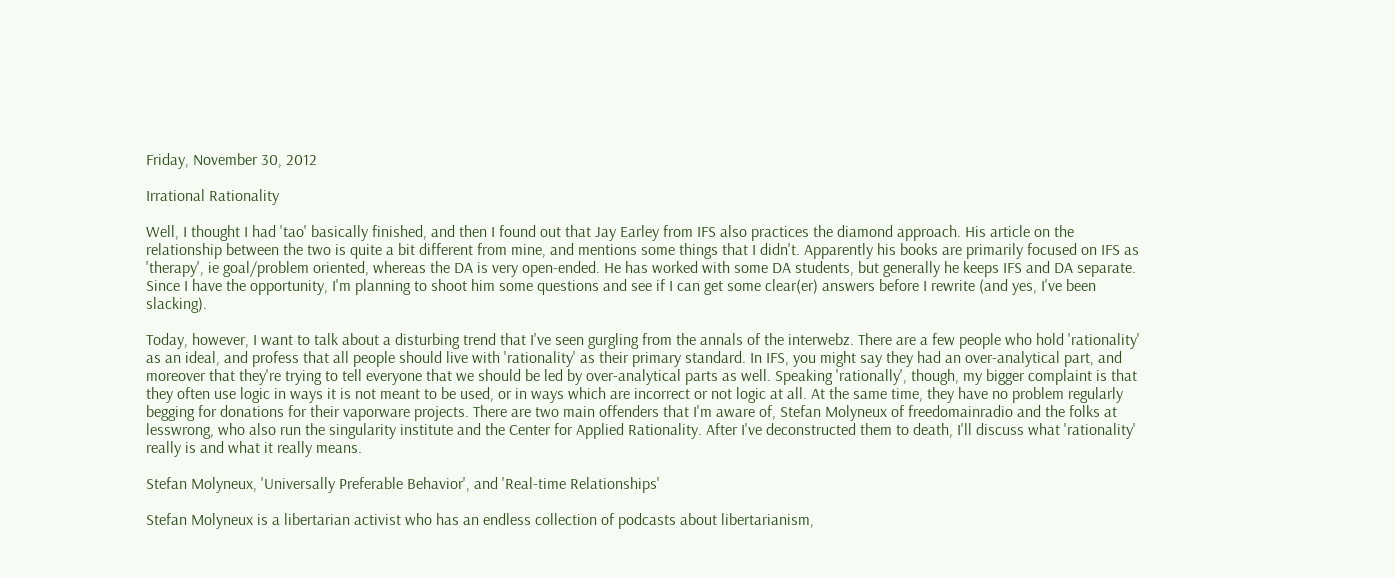Friday, November 30, 2012

Irrational Rationality

Well, I thought I had 'tao' basically finished, and then I found out that Jay Earley from IFS also practices the diamond approach. His article on the relationship between the two is quite a bit different from mine, and mentions some things that I didn't. Apparently his books are primarily focused on IFS as 'therapy', ie goal/problem oriented, whereas the DA is very open-ended. He has worked with some DA students, but generally he keeps IFS and DA separate. Since I have the opportunity, I'm planning to shoot him some questions and see if I can get some clear(er) answers before I rewrite (and yes, I've been slacking).

Today, however, I want to talk about a disturbing trend that I've seen gurgling from the annals of the interwebz. There are a few people who hold 'rationality' as an ideal, and profess that all people should live with 'rationality' as their primary standard. In IFS, you might say they had an over-analytical part, and moreover that they're trying to tell everyone that we should be led by over-analytical parts as well. Speaking 'rationally', though, my bigger complaint is that they often use logic in ways it is not meant to be used, or in ways which are incorrect or not logic at all. At the same time, they have no problem regularly begging for donations for their vaporware projects. There are two main offenders that I'm aware of, Stefan Molyneux of freedomainradio and the folks at lesswrong, who also run the singularity institute and the Center for Applied Rationality. After I've deconstructed them to death, I'll discuss what 'rationality' really is and what it really means.

Stefan Molyneux, 'Universally Preferable Behavior', and 'Real-time Relationships'

Stefan Molyneux is a libertarian activist who has an endless collection of podcasts about libertarianism,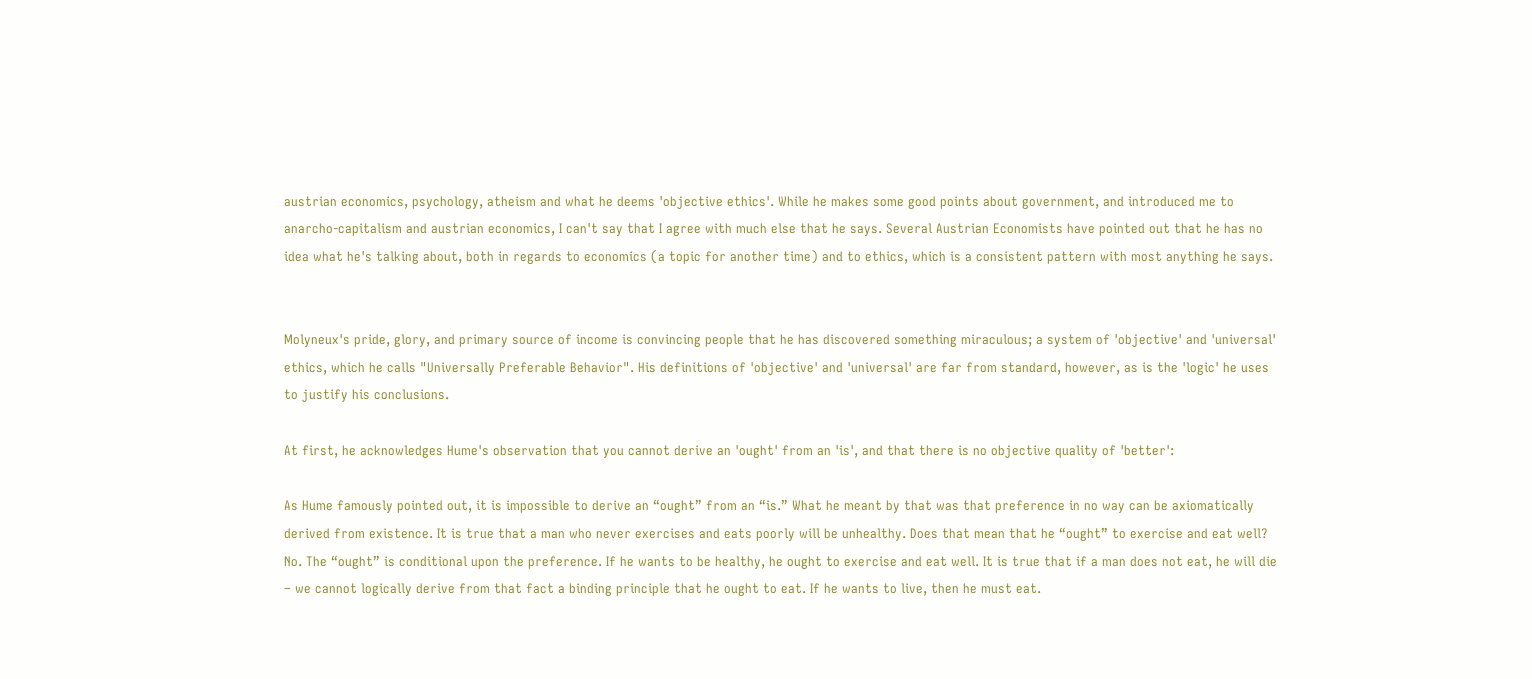austrian economics, psychology, atheism and what he deems 'objective ethics'. While he makes some good points about government, and introduced me to anarcho-capitalism and austrian economics, I can't say that I agree with much else that he says. Several Austrian Economists have pointed out that he has no idea what he's talking about, both in regards to economics (a topic for another time) and to ethics, which is a consistent pattern with most anything he says.


Molyneux's pride, glory, and primary source of income is convincing people that he has discovered something miraculous; a system of 'objective' and 'universal' ethics, which he calls "Universally Preferable Behavior". His definitions of 'objective' and 'universal' are far from standard, however, as is the 'logic' he uses to justify his conclusions.

At first, he acknowledges Hume's observation that you cannot derive an 'ought' from an 'is', and that there is no objective quality of 'better':

As Hume famously pointed out, it is impossible to derive an “ought” from an “is.” What he meant by that was that preference in no way can be axiomatically derived from existence. It is true that a man who never exercises and eats poorly will be unhealthy. Does that mean that he “ought” to exercise and eat well? No. The “ought” is conditional upon the preference. If he wants to be healthy, he ought to exercise and eat well. It is true that if a man does not eat, he will die – we cannot logically derive from that fact a binding principle that he ought to eat. If he wants to live, then he must eat.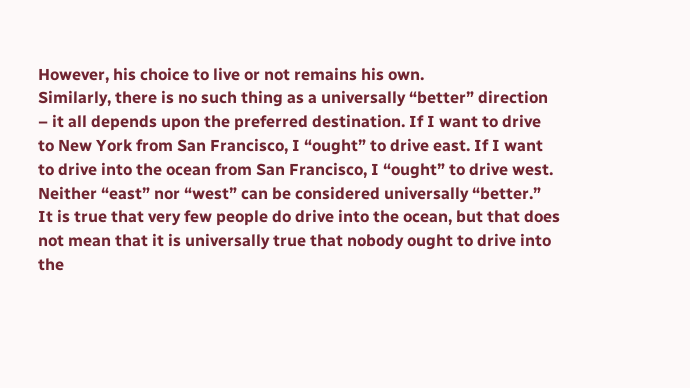However, his choice to live or not remains his own.
Similarly, there is no such thing as a universally “better” direction – it all depends upon the preferred destination. If I want to drive to New York from San Francisco, I “ought” to drive east. If I want to drive into the ocean from San Francisco, I “ought” to drive west. Neither “east” nor “west” can be considered universally “better.”
It is true that very few people do drive into the ocean, but that does not mean that it is universally true that nobody ought to drive into the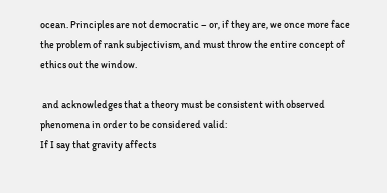ocean. Principles are not democratic – or, if they are, we once more face the problem of rank subjectivism, and must throw the entire concept of ethics out the window.

 and acknowledges that a theory must be consistent with observed phenomena in order to be considered valid:
If I say that gravity affects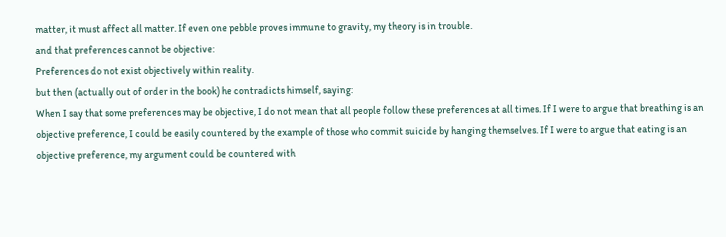matter, it must affect all matter. If even one pebble proves immune to gravity, my theory is in trouble.
and that preferences cannot be objective:
Preferences do not exist objectively within reality.
but then (actually out of order in the book) he contradicts himself, saying:
When I say that some preferences may be objective, I do not mean that all people follow these preferences at all times. If I were to argue that breathing is an objective preference, I could be easily countered by the example of those who commit suicide by hanging themselves. If I were to argue that eating is an objective preference, my argument could be countered with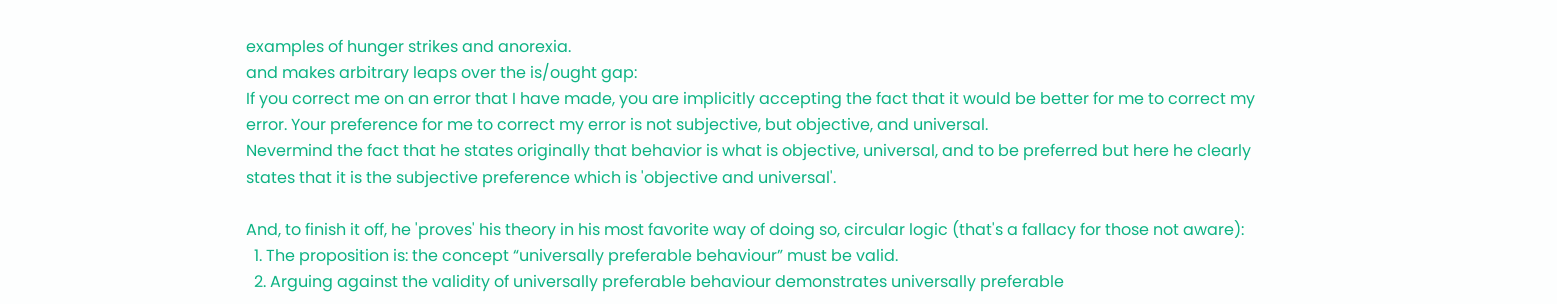examples of hunger strikes and anorexia.
and makes arbitrary leaps over the is/ought gap:
If you correct me on an error that I have made, you are implicitly accepting the fact that it would be better for me to correct my error. Your preference for me to correct my error is not subjective, but objective, and universal.
Nevermind the fact that he states originally that behavior is what is objective, universal, and to be preferred but here he clearly states that it is the subjective preference which is 'objective and universal'.

And, to finish it off, he 'proves' his theory in his most favorite way of doing so, circular logic (that's a fallacy for those not aware):
  1. The proposition is: the concept “universally preferable behaviour” must be valid.
  2. Arguing against the validity of universally preferable behaviour demonstrates universally preferable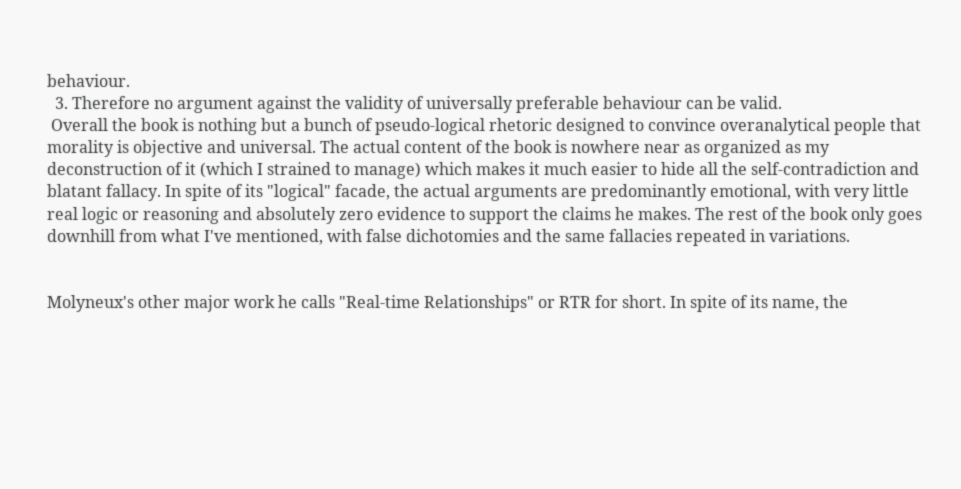behaviour.
  3. Therefore no argument against the validity of universally preferable behaviour can be valid.
 Overall the book is nothing but a bunch of pseudo-logical rhetoric designed to convince overanalytical people that morality is objective and universal. The actual content of the book is nowhere near as organized as my deconstruction of it (which I strained to manage) which makes it much easier to hide all the self-contradiction and blatant fallacy. In spite of its "logical" facade, the actual arguments are predominantly emotional, with very little real logic or reasoning and absolutely zero evidence to support the claims he makes. The rest of the book only goes downhill from what I've mentioned, with false dichotomies and the same fallacies repeated in variations.


Molyneux's other major work he calls "Real-time Relationships" or RTR for short. In spite of its name, the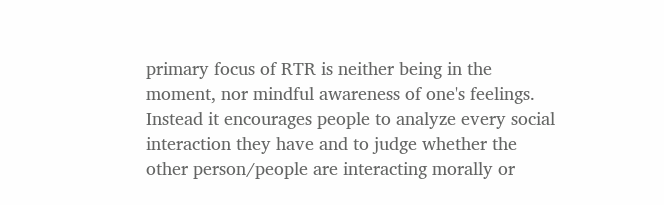primary focus of RTR is neither being in the moment, nor mindful awareness of one's feelings. Instead it encourages people to analyze every social interaction they have and to judge whether the other person/people are interacting morally or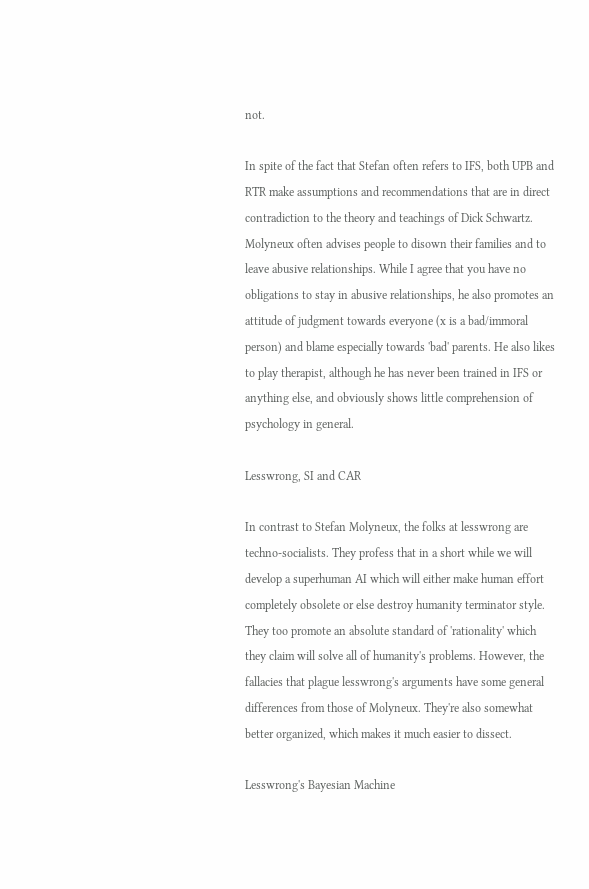not.

In spite of the fact that Stefan often refers to IFS, both UPB and RTR make assumptions and recommendations that are in direct contradiction to the theory and teachings of Dick Schwartz. Molyneux often advises people to disown their families and to leave abusive relationships. While I agree that you have no obligations to stay in abusive relationships, he also promotes an attitude of judgment towards everyone (x is a bad/immoral person) and blame especially towards 'bad' parents. He also likes to play therapist, although he has never been trained in IFS or anything else, and obviously shows little comprehension of psychology in general.

Lesswrong, SI and CAR

In contrast to Stefan Molyneux, the folks at lesswrong are techno-socialists. They profess that in a short while we will develop a superhuman AI which will either make human effort completely obsolete or else destroy humanity terminator style. They too promote an absolute standard of 'rationality' which they claim will solve all of humanity's problems. However, the fallacies that plague lesswrong's arguments have some general differences from those of Molyneux. They're also somewhat better organized, which makes it much easier to dissect.

Lesswrong's Bayesian Machine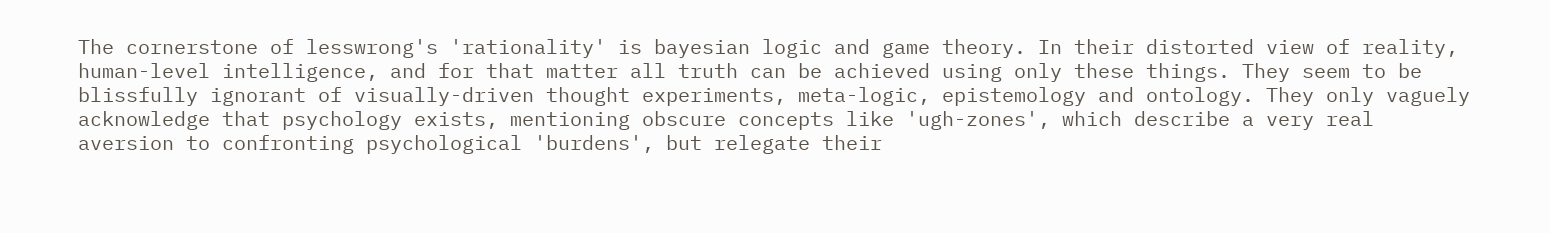The cornerstone of lesswrong's 'rationality' is bayesian logic and game theory. In their distorted view of reality, human-level intelligence, and for that matter all truth can be achieved using only these things. They seem to be blissfully ignorant of visually-driven thought experiments, meta-logic, epistemology and ontology. They only vaguely acknowledge that psychology exists, mentioning obscure concepts like 'ugh-zones', which describe a very real aversion to confronting psychological 'burdens', but relegate their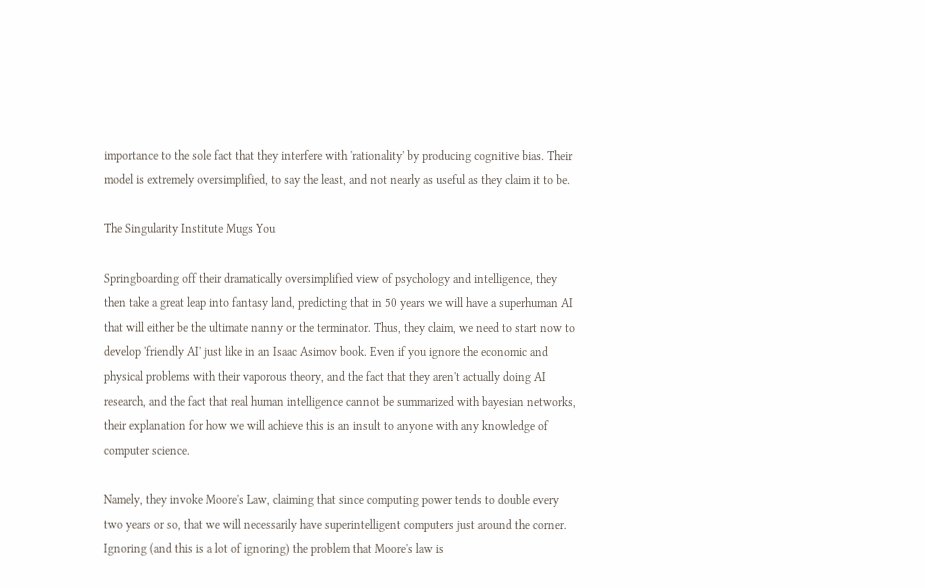importance to the sole fact that they interfere with 'rationality' by producing cognitive bias. Their model is extremely oversimplified, to say the least, and not nearly as useful as they claim it to be.

The Singularity Institute Mugs You

Springboarding off their dramatically oversimplified view of psychology and intelligence, they then take a great leap into fantasy land, predicting that in 50 years we will have a superhuman AI that will either be the ultimate nanny or the terminator. Thus, they claim, we need to start now to develop 'friendly AI' just like in an Isaac Asimov book. Even if you ignore the economic and physical problems with their vaporous theory, and the fact that they aren't actually doing AI research, and the fact that real human intelligence cannot be summarized with bayesian networks, their explanation for how we will achieve this is an insult to anyone with any knowledge of computer science.

Namely, they invoke Moore's Law, claiming that since computing power tends to double every two years or so, that we will necessarily have superintelligent computers just around the corner. Ignoring (and this is a lot of ignoring) the problem that Moore's law is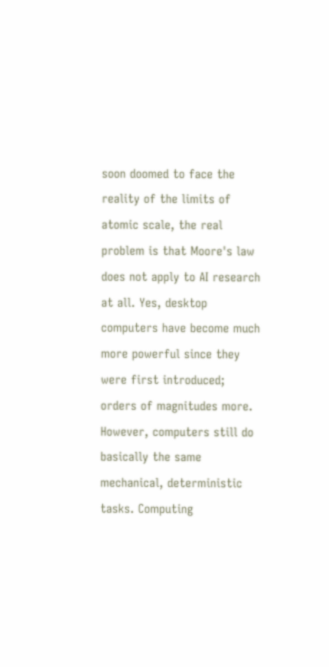soon doomed to face the reality of the limits of atomic scale, the real problem is that Moore's law does not apply to AI research at all. Yes, desktop computers have become much more powerful since they were first introduced; orders of magnitudes more. However, computers still do basically the same mechanical, deterministic tasks. Computing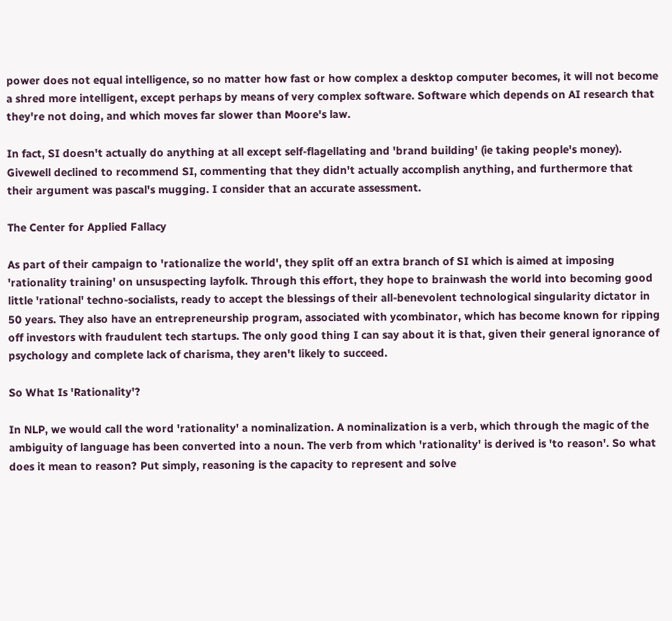power does not equal intelligence, so no matter how fast or how complex a desktop computer becomes, it will not become a shred more intelligent, except perhaps by means of very complex software. Software which depends on AI research that they're not doing, and which moves far slower than Moore's law.

In fact, SI doesn't actually do anything at all except self-flagellating and 'brand building' (ie taking people's money). Givewell declined to recommend SI, commenting that they didn't actually accomplish anything, and furthermore that their argument was pascal's mugging. I consider that an accurate assessment.

The Center for Applied Fallacy

As part of their campaign to 'rationalize the world', they split off an extra branch of SI which is aimed at imposing 'rationality training' on unsuspecting layfolk. Through this effort, they hope to brainwash the world into becoming good little 'rational' techno-socialists, ready to accept the blessings of their all-benevolent technological singularity dictator in 50 years. They also have an entrepreneurship program, associated with ycombinator, which has become known for ripping off investors with fraudulent tech startups. The only good thing I can say about it is that, given their general ignorance of psychology and complete lack of charisma, they aren't likely to succeed.

So What Is 'Rationality'?

In NLP, we would call the word 'rationality' a nominalization. A nominalization is a verb, which through the magic of the ambiguity of language has been converted into a noun. The verb from which 'rationality' is derived is 'to reason'. So what does it mean to reason? Put simply, reasoning is the capacity to represent and solve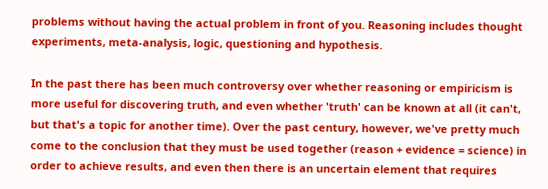problems without having the actual problem in front of you. Reasoning includes thought experiments, meta-analysis, logic, questioning and hypothesis.

In the past there has been much controversy over whether reasoning or empiricism is more useful for discovering truth, and even whether 'truth' can be known at all (it can't, but that's a topic for another time). Over the past century, however, we've pretty much come to the conclusion that they must be used together (reason + evidence = science) in order to achieve results, and even then there is an uncertain element that requires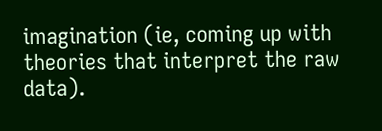imagination (ie, coming up with theories that interpret the raw data).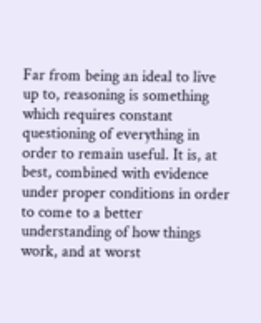Far from being an ideal to live up to, reasoning is something which requires constant questioning of everything in order to remain useful. It is, at best, combined with evidence under proper conditions in order to come to a better understanding of how things work, and at worst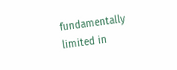fundamentally limited in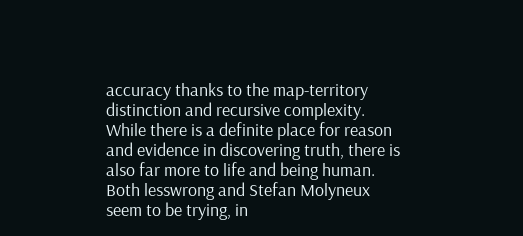accuracy thanks to the map-territory distinction and recursive complexity. While there is a definite place for reason and evidence in discovering truth, there is also far more to life and being human. Both lesswrong and Stefan Molyneux seem to be trying, in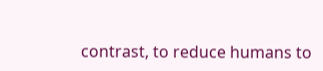contrast, to reduce humans to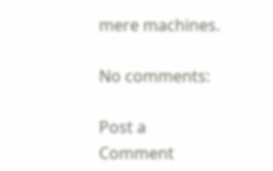mere machines.

No comments:

Post a Comment